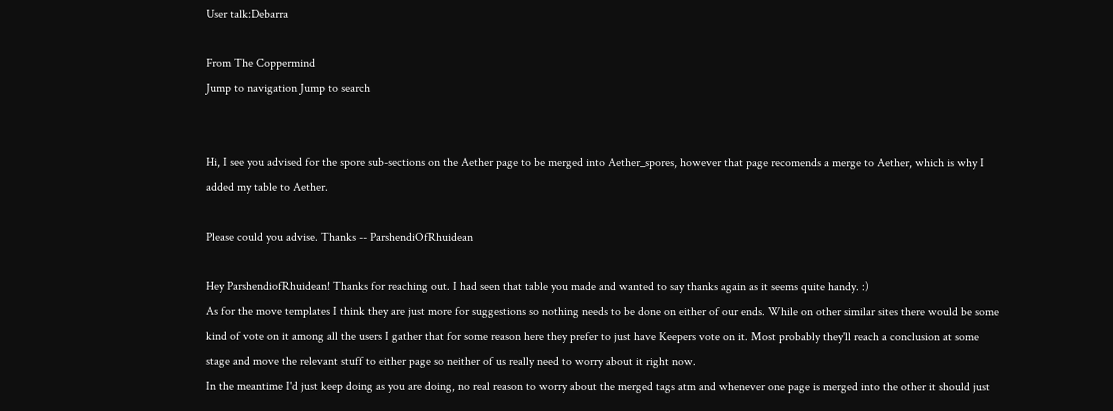User talk:Debarra

From The Coppermind
Jump to navigation Jump to search


Hi, I see you advised for the spore sub-sections on the Aether page to be merged into Aether_spores, however that page recomends a merge to Aether, which is why I added my table to Aether.

Please could you advise. Thanks -- ParshendiOfRhuidean

Hey ParshendiofRhuidean! Thanks for reaching out. I had seen that table you made and wanted to say thanks again as it seems quite handy. :)
As for the move templates I think they are just more for suggestions so nothing needs to be done on either of our ends. While on other similar sites there would be some kind of vote on it among all the users I gather that for some reason here they prefer to just have Keepers vote on it. Most probably they'll reach a conclusion at some stage and move the relevant stuff to either page so neither of us really need to worry about it right now.
In the meantime I'd just keep doing as you are doing, no real reason to worry about the merged tags atm and whenever one page is merged into the other it should just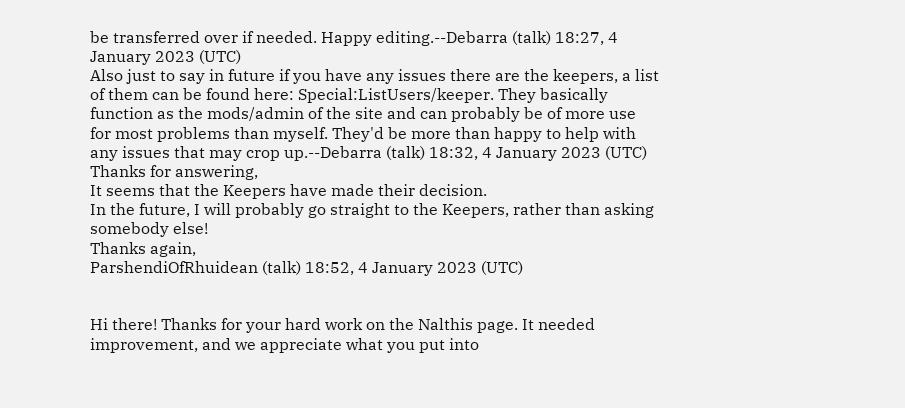be transferred over if needed. Happy editing.--Debarra (talk) 18:27, 4 January 2023 (UTC)
Also just to say in future if you have any issues there are the keepers, a list of them can be found here: Special:ListUsers/keeper. They basically function as the mods/admin of the site and can probably be of more use for most problems than myself. They'd be more than happy to help with any issues that may crop up.--Debarra (talk) 18:32, 4 January 2023 (UTC)
Thanks for answering,
It seems that the Keepers have made their decision.
In the future, I will probably go straight to the Keepers, rather than asking somebody else!
Thanks again,
ParshendiOfRhuidean (talk) 18:52, 4 January 2023 (UTC)


Hi there! Thanks for your hard work on the Nalthis page. It needed improvement, and we appreciate what you put into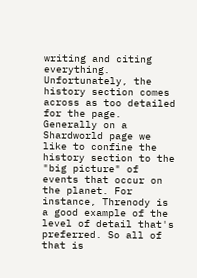writing and citing everything. Unfortunately, the history section comes across as too detailed for the page. Generally on a Shardworld page we like to confine the history section to the "big picture" of events that occur on the planet. For instance, Threnody is a good example of the level of detail that's preferred. So all of that is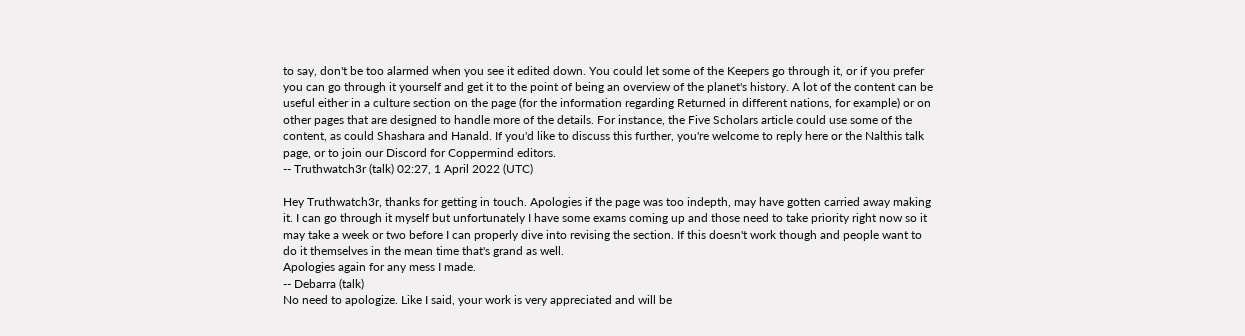to say, don't be too alarmed when you see it edited down. You could let some of the Keepers go through it, or if you prefer you can go through it yourself and get it to the point of being an overview of the planet's history. A lot of the content can be useful either in a culture section on the page (for the information regarding Returned in different nations, for example) or on other pages that are designed to handle more of the details. For instance, the Five Scholars article could use some of the content, as could Shashara and Hanald. If you'd like to discuss this further, you're welcome to reply here or the Nalthis talk page, or to join our Discord for Coppermind editors.
-- Truthwatch3r (talk) 02:27, 1 April 2022 (UTC)

Hey Truthwatch3r, thanks for getting in touch. Apologies if the page was too indepth, may have gotten carried away making it. I can go through it myself but unfortunately I have some exams coming up and those need to take priority right now so it may take a week or two before I can properly dive into revising the section. If this doesn't work though and people want to do it themselves in the mean time that's grand as well.
Apologies again for any mess I made.
-- Debarra (talk)
No need to apologize. Like I said, your work is very appreciated and will be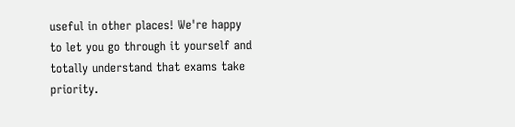useful in other places! We're happy to let you go through it yourself and totally understand that exams take priority.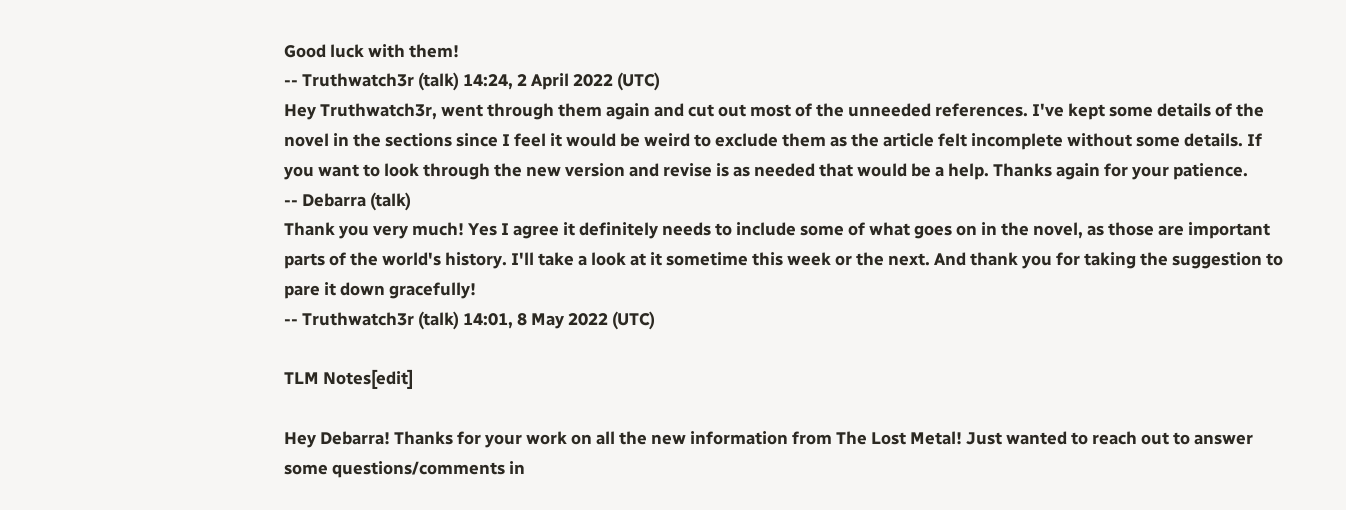Good luck with them!
-- Truthwatch3r (talk) 14:24, 2 April 2022 (UTC)
Hey Truthwatch3r, went through them again and cut out most of the unneeded references. I've kept some details of the novel in the sections since I feel it would be weird to exclude them as the article felt incomplete without some details. If you want to look through the new version and revise is as needed that would be a help. Thanks again for your patience.
-- Debarra (talk)
Thank you very much! Yes I agree it definitely needs to include some of what goes on in the novel, as those are important parts of the world's history. I'll take a look at it sometime this week or the next. And thank you for taking the suggestion to pare it down gracefully!
-- Truthwatch3r (talk) 14:01, 8 May 2022 (UTC)

TLM Notes[edit]

Hey Debarra! Thanks for your work on all the new information from The Lost Metal! Just wanted to reach out to answer some questions/comments in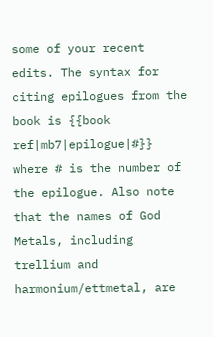some of your recent edits. The syntax for citing epilogues from the book is {{book ref|mb7|epilogue|#}} where # is the number of the epilogue. Also note that the names of God Metals, including trellium and harmonium/ettmetal, are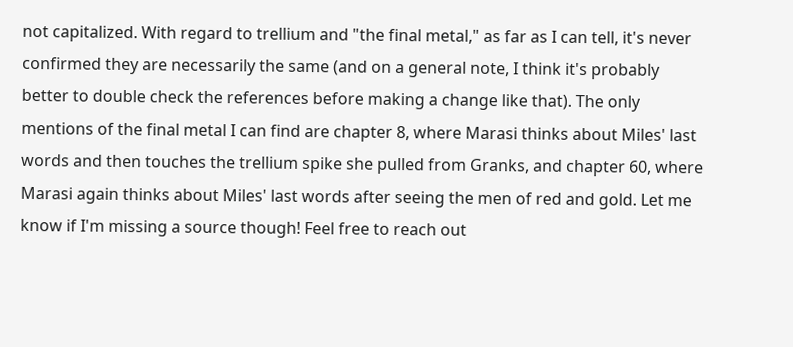not capitalized. With regard to trellium and "the final metal," as far as I can tell, it's never confirmed they are necessarily the same (and on a general note, I think it's probably better to double check the references before making a change like that). The only mentions of the final metal I can find are chapter 8, where Marasi thinks about Miles' last words and then touches the trellium spike she pulled from Granks, and chapter 60, where Marasi again thinks about Miles' last words after seeing the men of red and gold. Let me know if I'm missing a source though! Feel free to reach out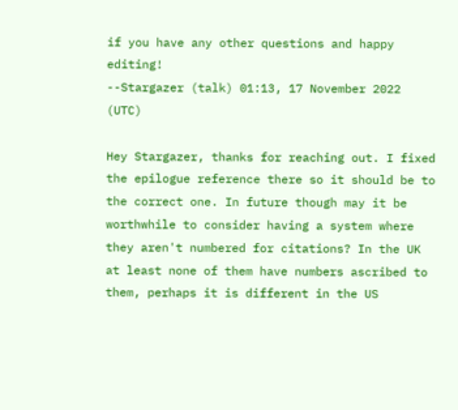if you have any other questions and happy editing!
--Stargazer (talk) 01:13, 17 November 2022 (UTC)

Hey Stargazer, thanks for reaching out. I fixed the epilogue reference there so it should be to the correct one. In future though may it be worthwhile to consider having a system where they aren't numbered for citations? In the UK at least none of them have numbers ascribed to them, perhaps it is different in the US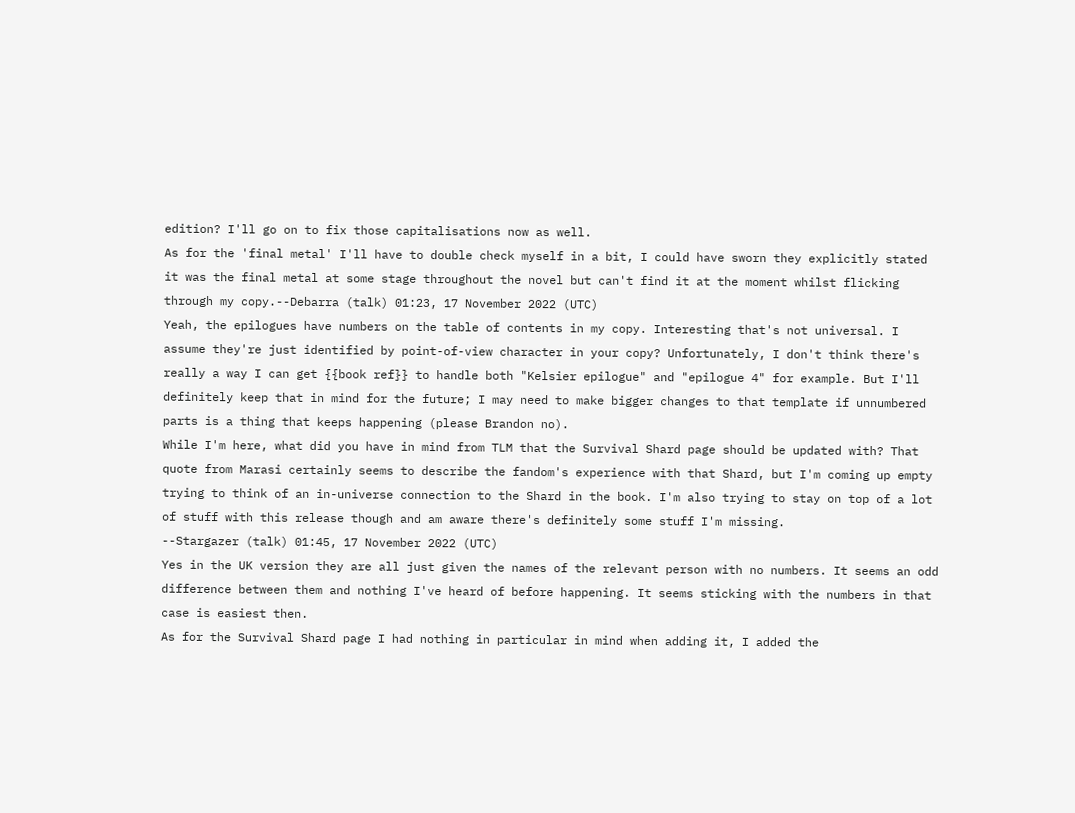edition? I'll go on to fix those capitalisations now as well.
As for the 'final metal' I'll have to double check myself in a bit, I could have sworn they explicitly stated it was the final metal at some stage throughout the novel but can't find it at the moment whilst flicking through my copy.--Debarra (talk) 01:23, 17 November 2022 (UTC)
Yeah, the epilogues have numbers on the table of contents in my copy. Interesting that's not universal. I assume they're just identified by point-of-view character in your copy? Unfortunately, I don't think there's really a way I can get {{book ref}} to handle both "Kelsier epilogue" and "epilogue 4" for example. But I'll definitely keep that in mind for the future; I may need to make bigger changes to that template if unnumbered parts is a thing that keeps happening (please Brandon no).
While I'm here, what did you have in mind from TLM that the Survival Shard page should be updated with? That quote from Marasi certainly seems to describe the fandom's experience with that Shard, but I'm coming up empty trying to think of an in-universe connection to the Shard in the book. I'm also trying to stay on top of a lot of stuff with this release though and am aware there's definitely some stuff I'm missing.
--Stargazer (talk) 01:45, 17 November 2022 (UTC)
Yes in the UK version they are all just given the names of the relevant person with no numbers. It seems an odd difference between them and nothing I've heard of before happening. It seems sticking with the numbers in that case is easiest then.
As for the Survival Shard page I had nothing in particular in mind when adding it, I added the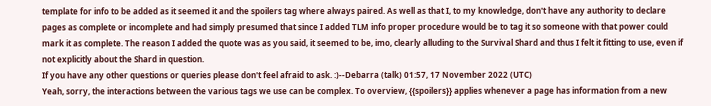template for info to be added as it seemed it and the spoilers tag where always paired. As well as that I, to my knowledge, don't have any authority to declare pages as complete or incomplete and had simply presumed that since I added TLM info proper procedure would be to tag it so someone with that power could mark it as complete. The reason I added the quote was as you said, it seemed to be, imo, clearly alluding to the Survival Shard and thus I felt it fitting to use, even if not explicitly about the Shard in question.
If you have any other questions or queries please don't feel afraid to ask. :)--Debarra (talk) 01:57, 17 November 2022 (UTC)
Yeah, sorry, the interactions between the various tags we use can be complex. To overview, {{spoilers}} applies whenever a page has information from a new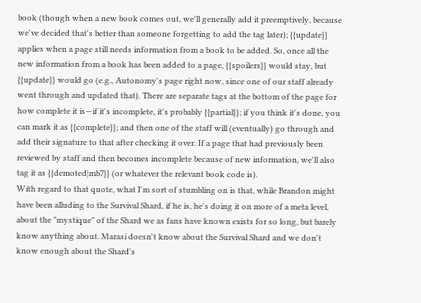book (though when a new book comes out, we'll generally add it preemptively, because we've decided that's better than someone forgetting to add the tag later); {{update}} applies when a page still needs information from a book to be added. So, once all the new information from a book has been added to a page, {{spoilers}} would stay, but {{update}} would go (e.g., Autonomy's page right now, since one of our staff already went through and updated that). There are separate tags at the bottom of the page for how complete it is—if it's incomplete, it's probably {{partial}}; if you think it's done, you can mark it as {{complete}}; and then one of the staff will (eventually) go through and add their signature to that after checking it over. If a page that had previously been reviewed by staff and then becomes incomplete because of new information, we'll also tag it as {{demoted|mb7}} (or whatever the relevant book code is).
With regard to that quote, what I'm sort of stumbling on is that, while Brandon might have been alluding to the Survival Shard, if he is, he's doing it on more of a meta level, about the "mystique" of the Shard we as fans have known exists for so long, but barely know anything about. Marasi doesn't know about the Survival Shard and we don't know enough about the Shard's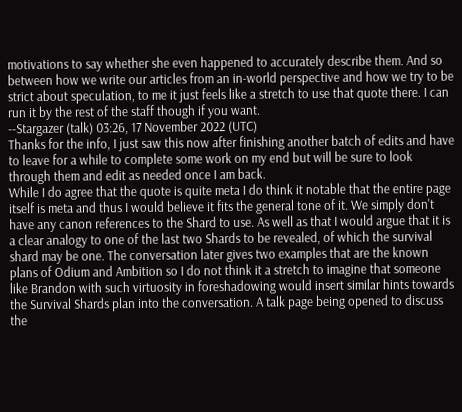motivations to say whether she even happened to accurately describe them. And so between how we write our articles from an in-world perspective and how we try to be strict about speculation, to me it just feels like a stretch to use that quote there. I can run it by the rest of the staff though if you want.
--Stargazer (talk) 03:26, 17 November 2022 (UTC)
Thanks for the info, I just saw this now after finishing another batch of edits and have to leave for a while to complete some work on my end but will be sure to look through them and edit as needed once I am back.
While I do agree that the quote is quite meta I do think it notable that the entire page itself is meta and thus I would believe it fits the general tone of it. We simply don't have any canon references to the Shard to use. As well as that I would argue that it is a clear analogy to one of the last two Shards to be revealed, of which the survival shard may be one. The conversation later gives two examples that are the known plans of Odium and Ambition so I do not think it a stretch to imagine that someone like Brandon with such virtuosity in foreshadowing would insert similar hints towards the Survival Shards plan into the conversation. A talk page being opened to discuss the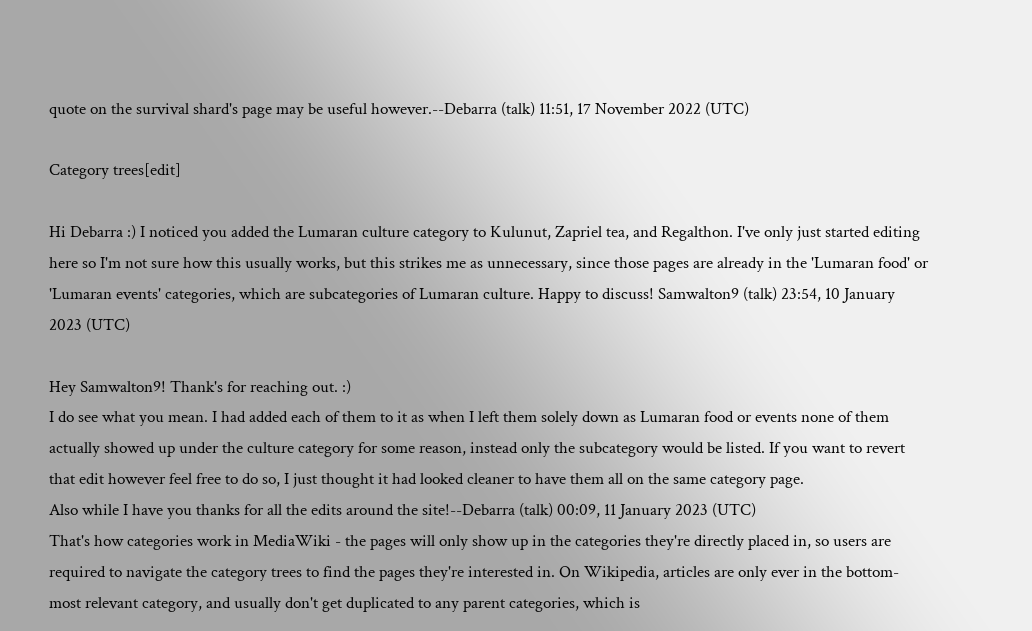quote on the survival shard's page may be useful however.--Debarra (talk) 11:51, 17 November 2022 (UTC)

Category trees[edit]

Hi Debarra :) I noticed you added the Lumaran culture category to Kulunut, Zapriel tea, and Regalthon. I've only just started editing here so I'm not sure how this usually works, but this strikes me as unnecessary, since those pages are already in the 'Lumaran food' or 'Lumaran events' categories, which are subcategories of Lumaran culture. Happy to discuss! Samwalton9 (talk) 23:54, 10 January 2023 (UTC)

Hey Samwalton9! Thank's for reaching out. :)
I do see what you mean. I had added each of them to it as when I left them solely down as Lumaran food or events none of them actually showed up under the culture category for some reason, instead only the subcategory would be listed. If you want to revert that edit however feel free to do so, I just thought it had looked cleaner to have them all on the same category page.
Also while I have you thanks for all the edits around the site!--Debarra (talk) 00:09, 11 January 2023 (UTC)
That's how categories work in MediaWiki - the pages will only show up in the categories they're directly placed in, so users are required to navigate the category trees to find the pages they're interested in. On Wikipedia, articles are only ever in the bottom-most relevant category, and usually don't get duplicated to any parent categories, which is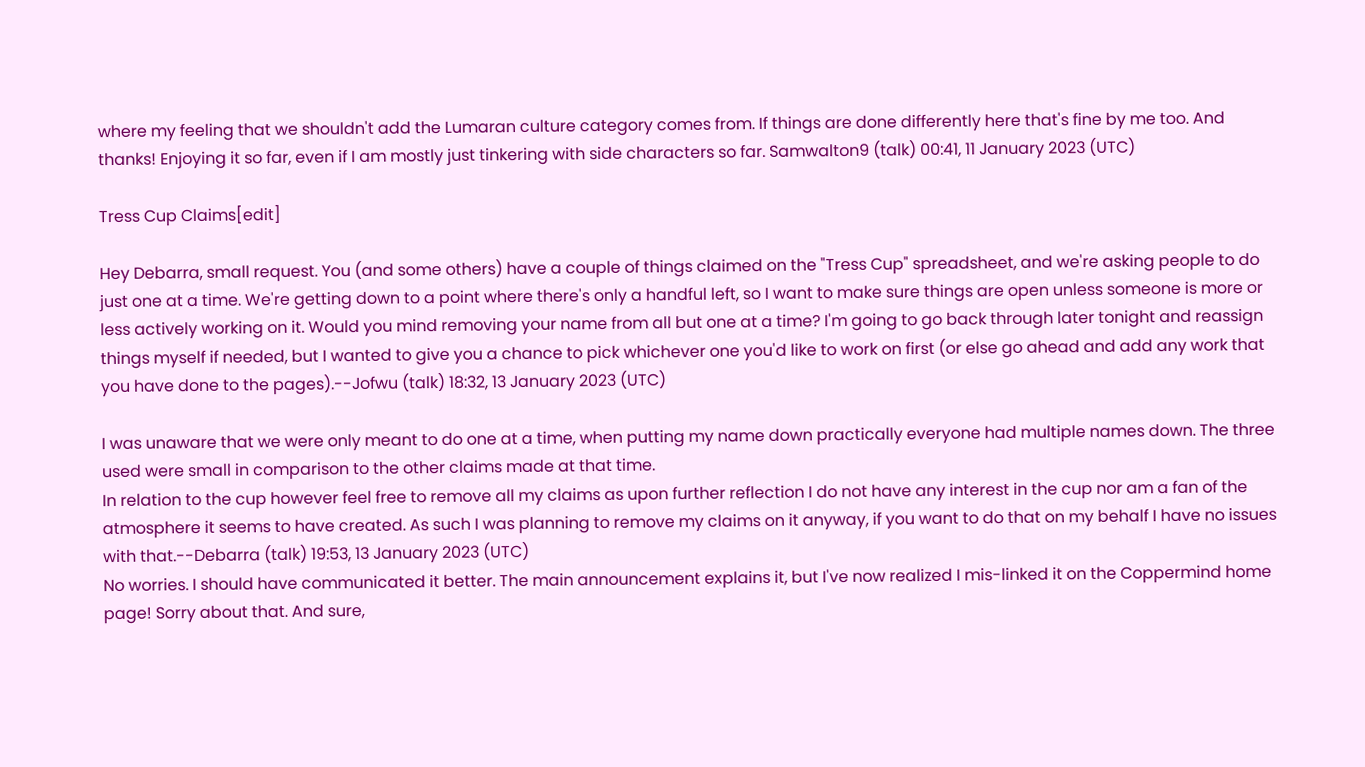where my feeling that we shouldn't add the Lumaran culture category comes from. If things are done differently here that's fine by me too. And thanks! Enjoying it so far, even if I am mostly just tinkering with side characters so far. Samwalton9 (talk) 00:41, 11 January 2023 (UTC)

Tress Cup Claims[edit]

Hey Debarra, small request. You (and some others) have a couple of things claimed on the "Tress Cup" spreadsheet, and we're asking people to do just one at a time. We're getting down to a point where there's only a handful left, so I want to make sure things are open unless someone is more or less actively working on it. Would you mind removing your name from all but one at a time? I'm going to go back through later tonight and reassign things myself if needed, but I wanted to give you a chance to pick whichever one you'd like to work on first (or else go ahead and add any work that you have done to the pages).--Jofwu (talk) 18:32, 13 January 2023 (UTC)

I was unaware that we were only meant to do one at a time, when putting my name down practically everyone had multiple names down. The three used were small in comparison to the other claims made at that time.
In relation to the cup however feel free to remove all my claims as upon further reflection I do not have any interest in the cup nor am a fan of the atmosphere it seems to have created. As such I was planning to remove my claims on it anyway, if you want to do that on my behalf I have no issues with that.--Debarra (talk) 19:53, 13 January 2023 (UTC)
No worries. I should have communicated it better. The main announcement explains it, but I've now realized I mis-linked it on the Coppermind home page! Sorry about that. And sure,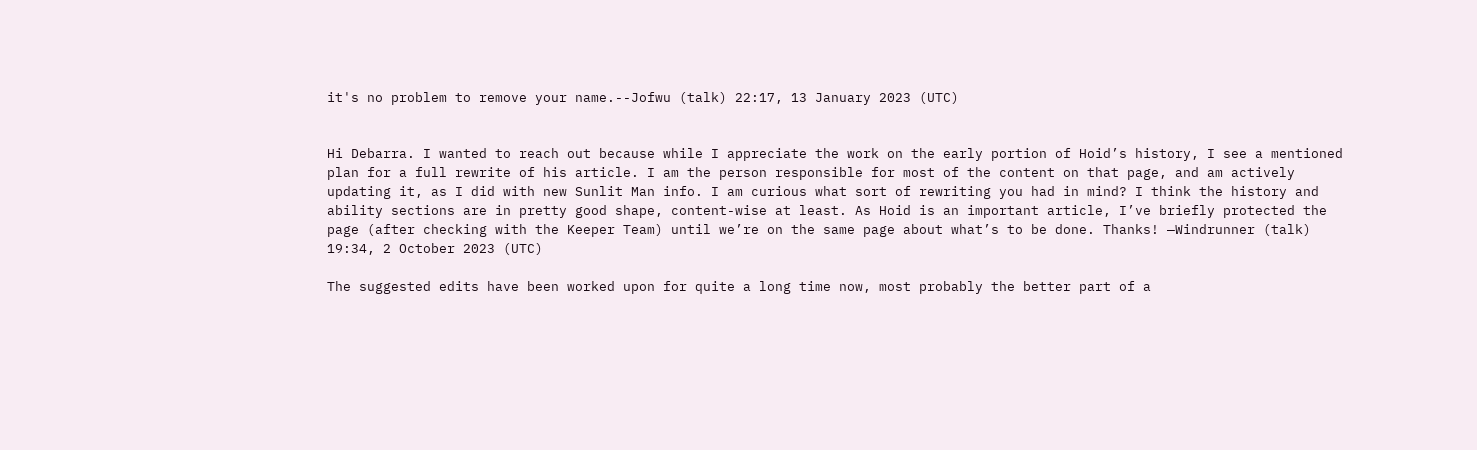it's no problem to remove your name.--Jofwu (talk) 22:17, 13 January 2023 (UTC)


Hi Debarra. I wanted to reach out because while I appreciate the work on the early portion of Hoid’s history, I see a mentioned plan for a full rewrite of his article. I am the person responsible for most of the content on that page, and am actively updating it, as I did with new Sunlit Man info. I am curious what sort of rewriting you had in mind? I think the history and ability sections are in pretty good shape, content-wise at least. As Hoid is an important article, I’ve briefly protected the page (after checking with the Keeper Team) until we’re on the same page about what’s to be done. Thanks! —Windrunner (talk) 19:34, 2 October 2023 (UTC)

The suggested edits have been worked upon for quite a long time now, most probably the better part of a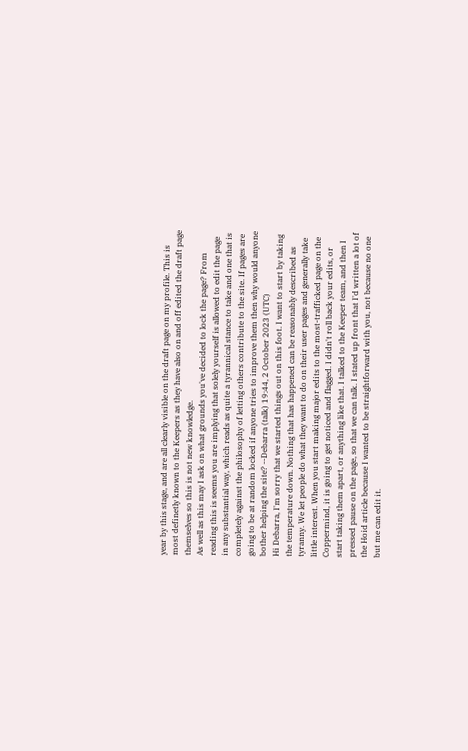year by this stage, and are all clearly visible on the draft page on my profile. This is most definetly known to the Keepers as they have also on and off edited the draft page themselves so this is not new knowledge.
As well as this may I ask on what grounds you've decided to lock the page? From reading this is seems you are implying that solely yourself is allowed to edit the page in any substantial way, which reads as quite a tyrannical stance to take and one that is completely against the philosophy of letting others contribute to the site. If pages are going to be at random locked if anyone tries to improve them then why would anyone bother helping the site? --Debarra (talk) 19:44, 2 October 2023 (UTC)
Hi Debarra, I'm sorry that we started things out on this foot. I want to start by taking the temperature down. Nothing that has happened can be reasonably described as tyranny. We let people do what they want to do on their user pages and generally take little interest. When you start making major edits to the most-trafficked page on the Coppermind, it is going to get noticed and flagged. I didn't roll back your edits, or start taking them apart, or anything like that. I talked to the Keeper team, and then I pressed pause on the page, so that we can talk. I stated up front that I'd written a lot of the Hoid article because I wanted to be straightforward with you, not because no one but me can edit it.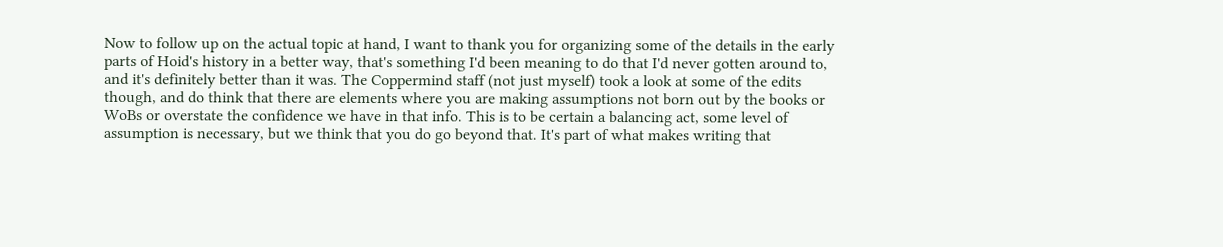Now to follow up on the actual topic at hand, I want to thank you for organizing some of the details in the early parts of Hoid's history in a better way, that's something I'd been meaning to do that I'd never gotten around to, and it's definitely better than it was. The Coppermind staff (not just myself) took a look at some of the edits though, and do think that there are elements where you are making assumptions not born out by the books or WoBs or overstate the confidence we have in that info. This is to be certain a balancing act, some level of assumption is necessary, but we think that you do go beyond that. It's part of what makes writing that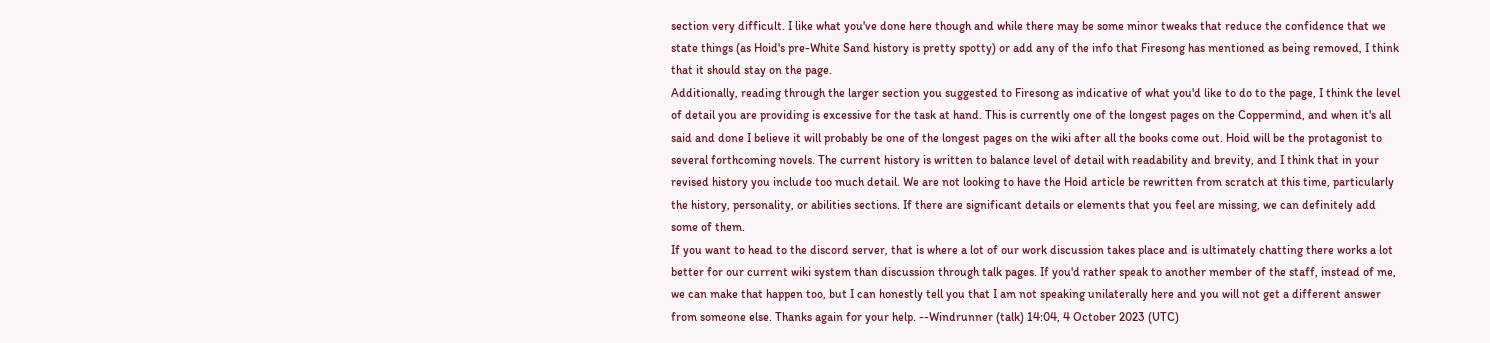section very difficult. I like what you've done here though and while there may be some minor tweaks that reduce the confidence that we state things (as Hoid's pre-White Sand history is pretty spotty) or add any of the info that Firesong has mentioned as being removed, I think that it should stay on the page.
Additionally, reading through the larger section you suggested to Firesong as indicative of what you'd like to do to the page, I think the level of detail you are providing is excessive for the task at hand. This is currently one of the longest pages on the Coppermind, and when it's all said and done I believe it will probably be one of the longest pages on the wiki after all the books come out. Hoid will be the protagonist to several forthcoming novels. The current history is written to balance level of detail with readability and brevity, and I think that in your revised history you include too much detail. We are not looking to have the Hoid article be rewritten from scratch at this time, particularly the history, personality, or abilities sections. If there are significant details or elements that you feel are missing, we can definitely add some of them.
If you want to head to the discord server, that is where a lot of our work discussion takes place and is ultimately chatting there works a lot better for our current wiki system than discussion through talk pages. If you'd rather speak to another member of the staff, instead of me, we can make that happen too, but I can honestly tell you that I am not speaking unilaterally here and you will not get a different answer from someone else. Thanks again for your help. --Windrunner (talk) 14:04, 4 October 2023 (UTC)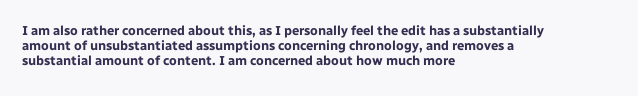I am also rather concerned about this, as I personally feel the edit has a substantially amount of unsubstantiated assumptions concerning chronology, and removes a substantial amount of content. I am concerned about how much more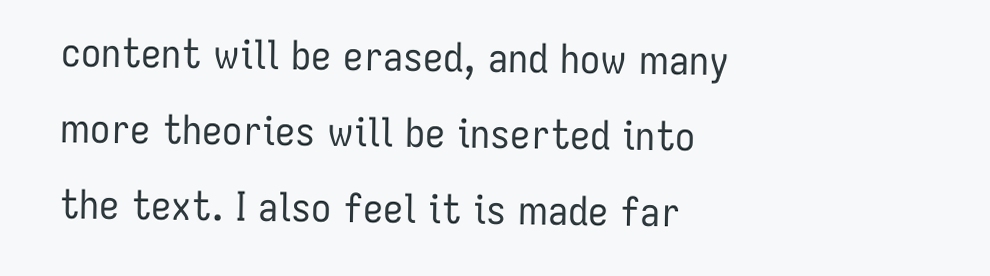content will be erased, and how many more theories will be inserted into the text. I also feel it is made far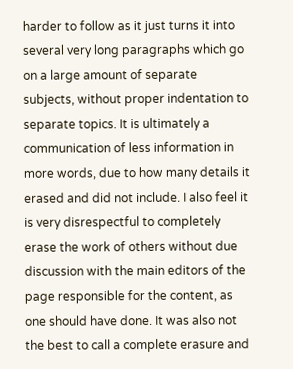harder to follow as it just turns it into several very long paragraphs which go on a large amount of separate subjects, without proper indentation to separate topics. It is ultimately a communication of less information in more words, due to how many details it erased and did not include. I also feel it is very disrespectful to completely erase the work of others without due discussion with the main editors of the page responsible for the content, as one should have done. It was also not the best to call a complete erasure and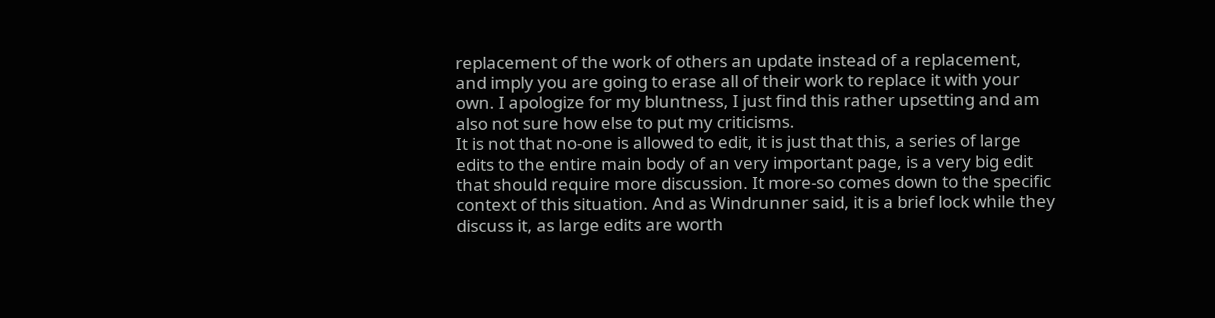replacement of the work of others an update instead of a replacement, and imply you are going to erase all of their work to replace it with your own. I apologize for my bluntness, I just find this rather upsetting and am also not sure how else to put my criticisms.
It is not that no-one is allowed to edit, it is just that this, a series of large edits to the entire main body of an very important page, is a very big edit that should require more discussion. It more-so comes down to the specific context of this situation. And as Windrunner said, it is a brief lock while they discuss it, as large edits are worth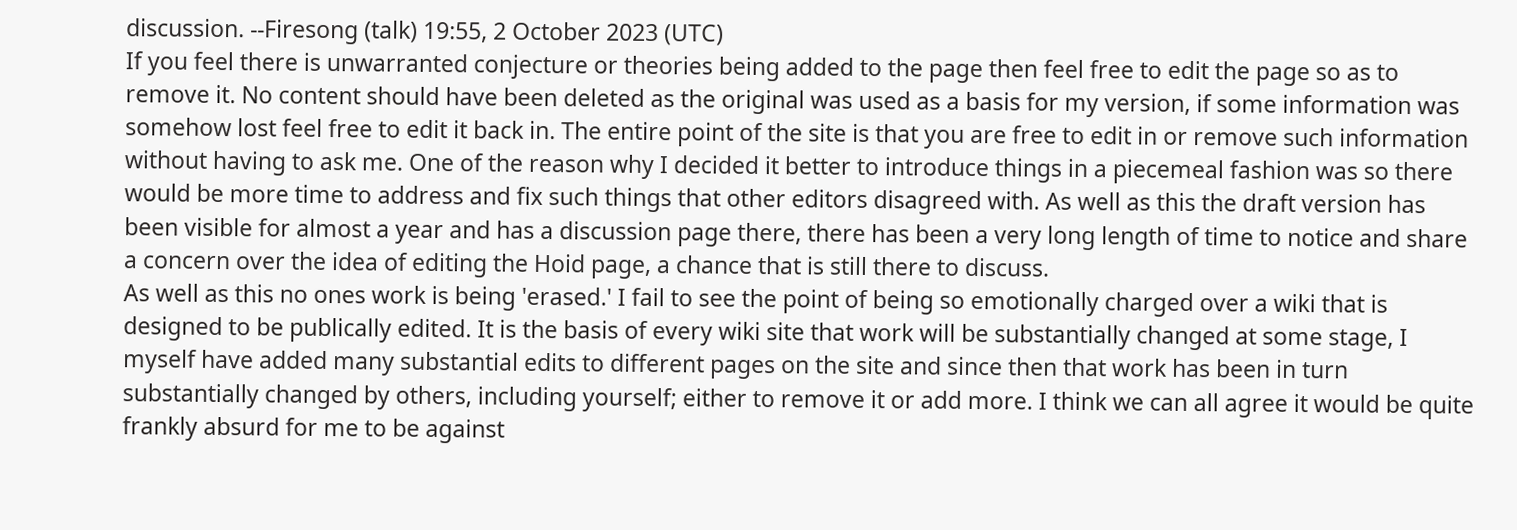discussion. --Firesong (talk) 19:55, 2 October 2023 (UTC)
If you feel there is unwarranted conjecture or theories being added to the page then feel free to edit the page so as to remove it. No content should have been deleted as the original was used as a basis for my version, if some information was somehow lost feel free to edit it back in. The entire point of the site is that you are free to edit in or remove such information without having to ask me. One of the reason why I decided it better to introduce things in a piecemeal fashion was so there would be more time to address and fix such things that other editors disagreed with. As well as this the draft version has been visible for almost a year and has a discussion page there, there has been a very long length of time to notice and share a concern over the idea of editing the Hoid page, a chance that is still there to discuss.
As well as this no ones work is being 'erased.' I fail to see the point of being so emotionally charged over a wiki that is designed to be publically edited. It is the basis of every wiki site that work will be substantially changed at some stage, I myself have added many substantial edits to different pages on the site and since then that work has been in turn substantially changed by others, including yourself; either to remove it or add more. I think we can all agree it would be quite frankly absurd for me to be against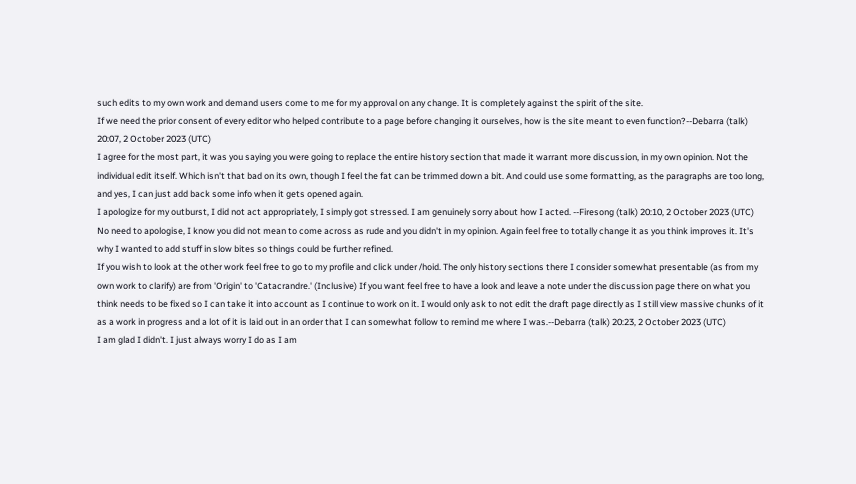such edits to my own work and demand users come to me for my approval on any change. It is completely against the spirit of the site.
If we need the prior consent of every editor who helped contribute to a page before changing it ourselves, how is the site meant to even function?--Debarra (talk) 20:07, 2 October 2023 (UTC)
I agree for the most part, it was you saying you were going to replace the entire history section that made it warrant more discussion, in my own opinion. Not the individual edit itself. Which isn't that bad on its own, though I feel the fat can be trimmed down a bit. And could use some formatting, as the paragraphs are too long, and yes, I can just add back some info when it gets opened again.
I apologize for my outburst, I did not act appropriately, I simply got stressed. I am genuinely sorry about how I acted. --Firesong (talk) 20:10, 2 October 2023 (UTC)
No need to apologise, I know you did not mean to come across as rude and you didn't in my opinion. Again feel free to totally change it as you think improves it. It's why I wanted to add stuff in slow bites so things could be further refined.
If you wish to look at the other work feel free to go to my profile and click under /hoid. The only history sections there I consider somewhat presentable (as from my own work to clarify) are from 'Origin' to 'Catacrandre.' (Inclusive) If you want feel free to have a look and leave a note under the discussion page there on what you think needs to be fixed so I can take it into account as I continue to work on it. I would only ask to not edit the draft page directly as I still view massive chunks of it as a work in progress and a lot of it is laid out in an order that I can somewhat follow to remind me where I was.--Debarra (talk) 20:23, 2 October 2023 (UTC)
I am glad I didn't. I just always worry I do as I am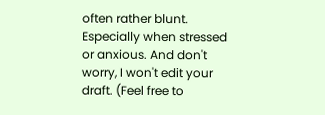often rather blunt. Especially when stressed or anxious. And don't worry, I won't edit your draft. (Feel free to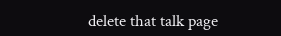delete that talk page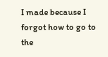I made because I forgot how to go to the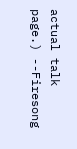actual talk page.) --Firesong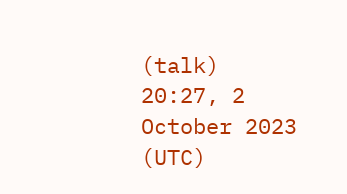(talk) 20:27, 2 October 2023 (UTC)